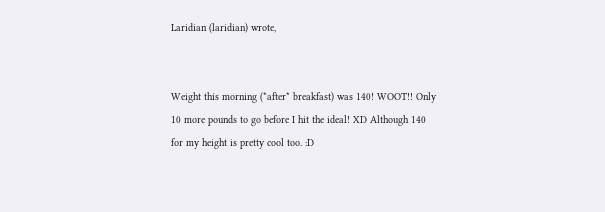Laridian (laridian) wrote,


Weight this morning (*after* breakfast) was 140! WOOT!! Only 10 more pounds to go before I hit the ideal! XD Although 140 for my height is pretty cool too. :D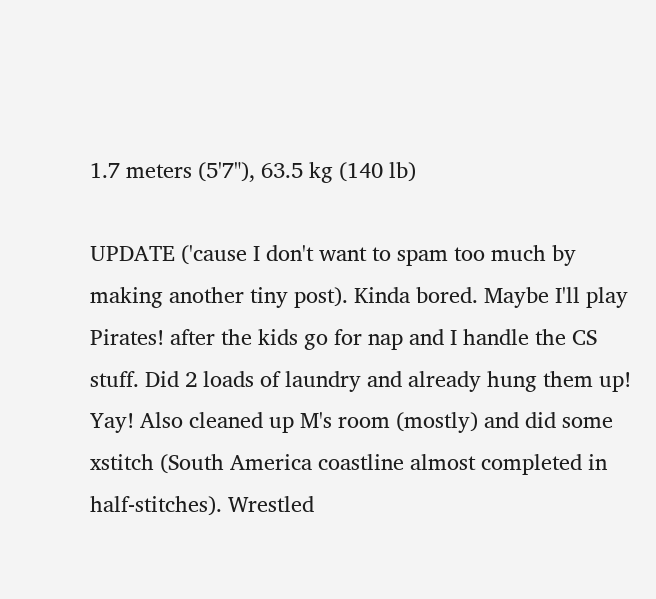1.7 meters (5'7"), 63.5 kg (140 lb)

UPDATE ('cause I don't want to spam too much by making another tiny post). Kinda bored. Maybe I'll play Pirates! after the kids go for nap and I handle the CS stuff. Did 2 loads of laundry and already hung them up! Yay! Also cleaned up M's room (mostly) and did some xstitch (South America coastline almost completed in half-stitches). Wrestled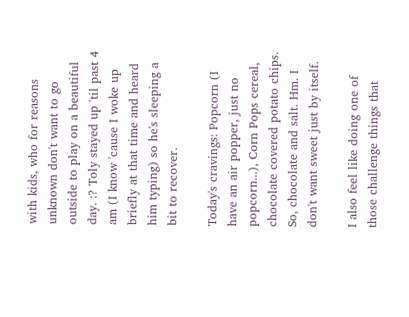with kids, who for reasons unknown don't want to go outside to play on a beautiful day. :? Toly stayed up 'til past 4 am (I know 'cause I woke up briefly at that time and heard him typing) so he's sleeping a bit to recover.

Today's cravings: Popcorn (I have an air popper, just no popcorn...), Corn Pops cereal, chocolate covered potato chips. So, chocolate and salt. Hm. I don't want sweet just by itself.

I also feel like doing one of those challenge things that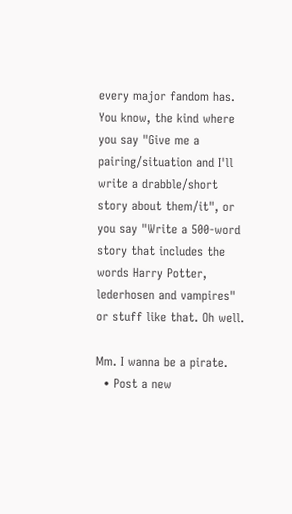every major fandom has. You know, the kind where you say "Give me a pairing/situation and I'll write a drabble/short story about them/it", or you say "Write a 500-word story that includes the words Harry Potter, lederhosen and vampires" or stuff like that. Oh well.

Mm. I wanna be a pirate.
  • Post a new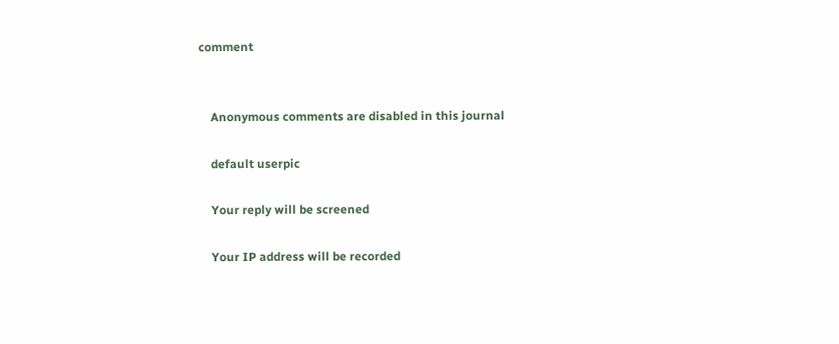comment


    Anonymous comments are disabled in this journal

    default userpic

    Your reply will be screened

    Your IP address will be recorded